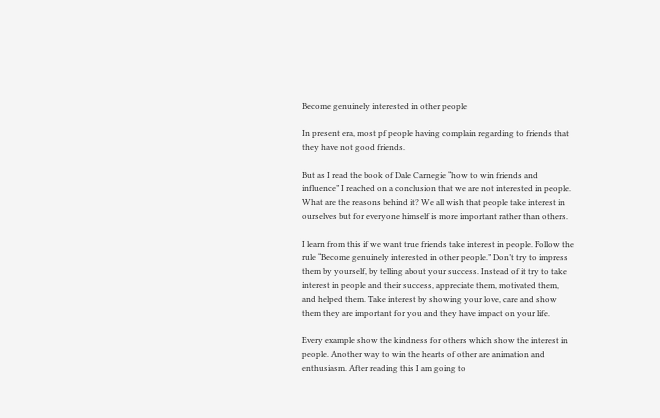Become genuinely interested in other people

In present era, most pf people having complain regarding to friends that they have not good friends.

But as I read the book of Dale Carnegie “how to win friends and influence” I reached on a conclusion that we are not interested in people. What are the reasons behind it? We all wish that people take interest in ourselves but for everyone himself is more important rather than others.

I learn from this if we want true friends take interest in people. Follow the rule “Become genuinely interested in other people.” Don’t try to impress them by yourself, by telling about your success. Instead of it try to take interest in people and their success, appreciate them, motivated them, and helped them. Take interest by showing your love, care and show them they are important for you and they have impact on your life.

Every example show the kindness for others which show the interest in people. Another way to win the hearts of other are animation and enthusiasm. After reading this I am going to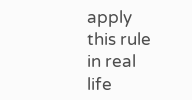apply this rule in real life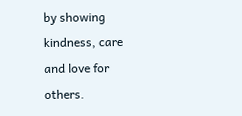by showing kindness, care and love for others.